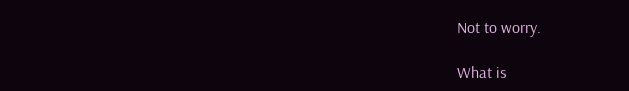Not to worry.

What is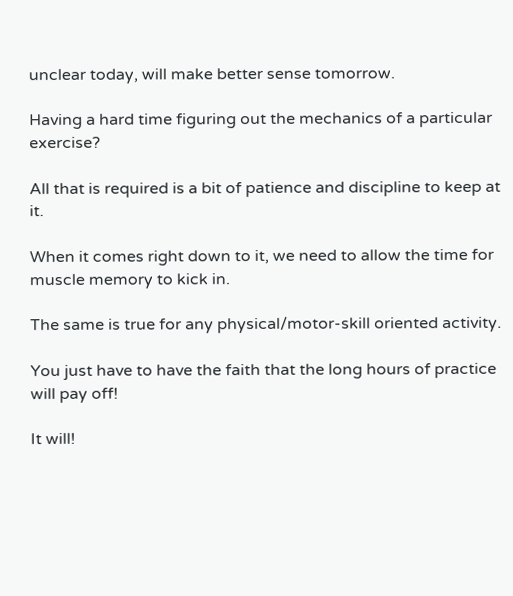unclear today, will make better sense tomorrow.

Having a hard time figuring out the mechanics of a particular exercise?

All that is required is a bit of patience and discipline to keep at it.

When it comes right down to it, we need to allow the time for muscle memory to kick in.

The same is true for any physical/motor-skill oriented activity.

You just have to have the faith that the long hours of practice will pay off!

It will!